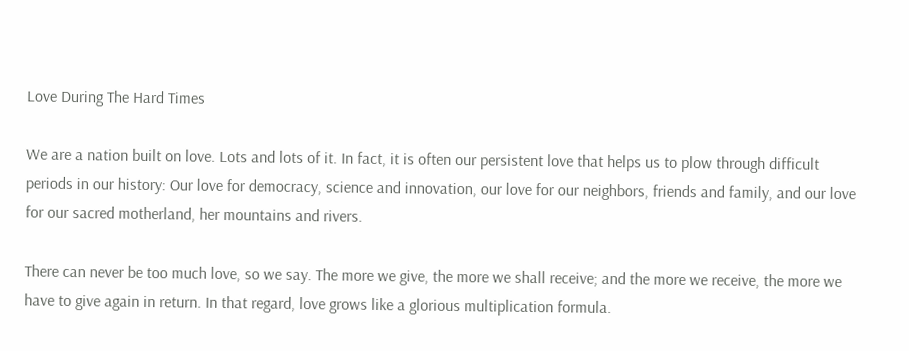Love During The Hard Times

We are a nation built on love. Lots and lots of it. In fact, it is often our persistent love that helps us to plow through difficult periods in our history: Our love for democracy, science and innovation, our love for our neighbors, friends and family, and our love for our sacred motherland, her mountains and rivers.

There can never be too much love, so we say. The more we give, the more we shall receive; and the more we receive, the more we have to give again in return. In that regard, love grows like a glorious multiplication formula.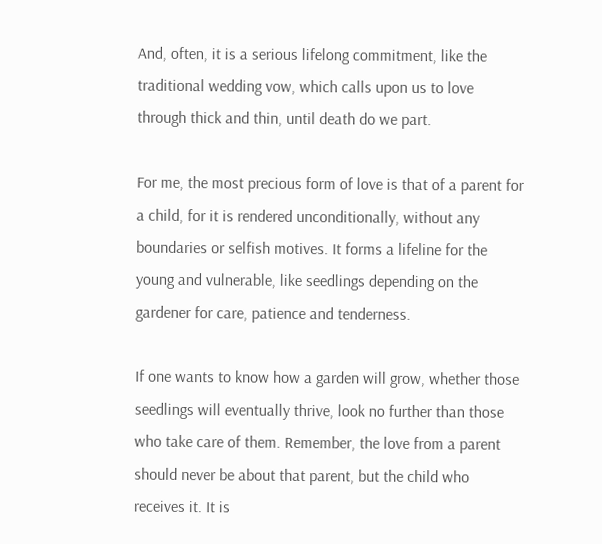And, often, it is a serious lifelong commitment, like the traditional wedding vow, which calls upon us to love through thick and thin, until death do we part.

For me, the most precious form of love is that of a parent for a child, for it is rendered unconditionally, without any boundaries or selfish motives. It forms a lifeline for the young and vulnerable, like seedlings depending on the gardener for care, patience and tenderness.

If one wants to know how a garden will grow, whether those seedlings will eventually thrive, look no further than those who take care of them. Remember, the love from a parent should never be about that parent, but the child who receives it. It is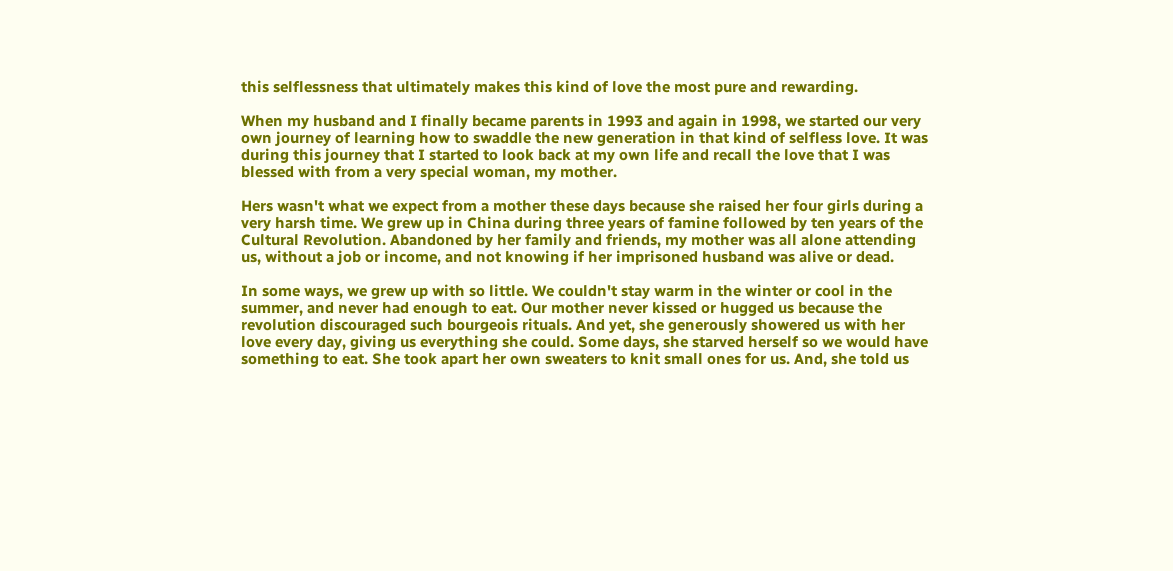this selflessness that ultimately makes this kind of love the most pure and rewarding.

When my husband and I finally became parents in 1993 and again in 1998, we started our very own journey of learning how to swaddle the new generation in that kind of selfless love. It was during this journey that I started to look back at my own life and recall the love that I was blessed with from a very special woman, my mother.

Hers wasn't what we expect from a mother these days because she raised her four girls during a very harsh time. We grew up in China during three years of famine followed by ten years of the Cultural Revolution. Abandoned by her family and friends, my mother was all alone attending us, without a job or income, and not knowing if her imprisoned husband was alive or dead.

In some ways, we grew up with so little. We couldn't stay warm in the winter or cool in the summer, and never had enough to eat. Our mother never kissed or hugged us because the revolution discouraged such bourgeois rituals. And yet, she generously showered us with her love every day, giving us everything she could. Some days, she starved herself so we would have something to eat. She took apart her own sweaters to knit small ones for us. And, she told us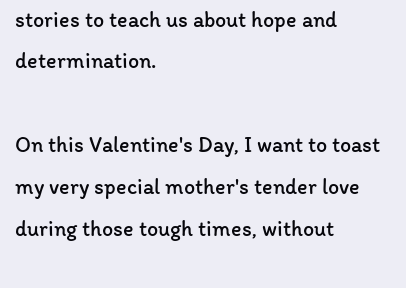stories to teach us about hope and determination.

On this Valentine's Day, I want to toast my very special mother's tender love during those tough times, without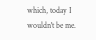which, today I wouldn't be me.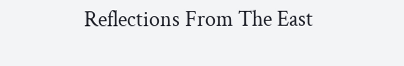Reflections From The East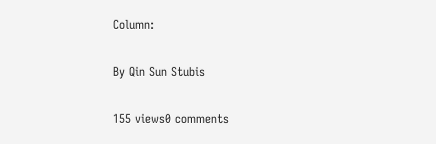Column:

By Qin Sun Stubis

155 views0 comments